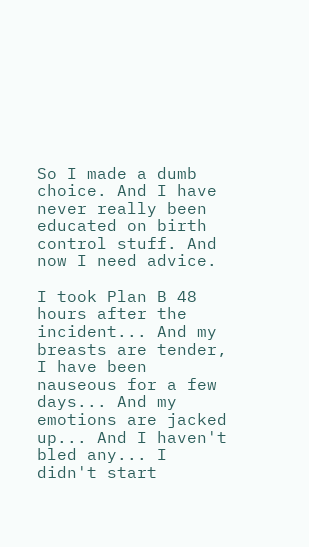So I made a dumb choice. And I have never really been educated on birth control stuff. And now I need advice.

I took Plan B 48 hours after the incident... And my breasts are tender, I have been nauseous for a few days... And my emotions are jacked up... And I haven't bled any... I didn't start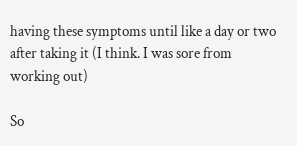having these symptoms until like a day or two after taking it (I think. I was sore from working out)

So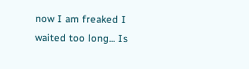now I am freaked I waited too long... Is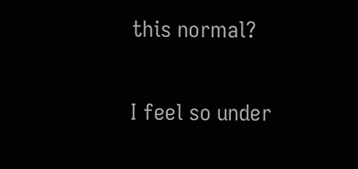this normal?

I feel so under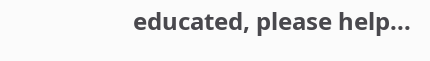educated, please help...